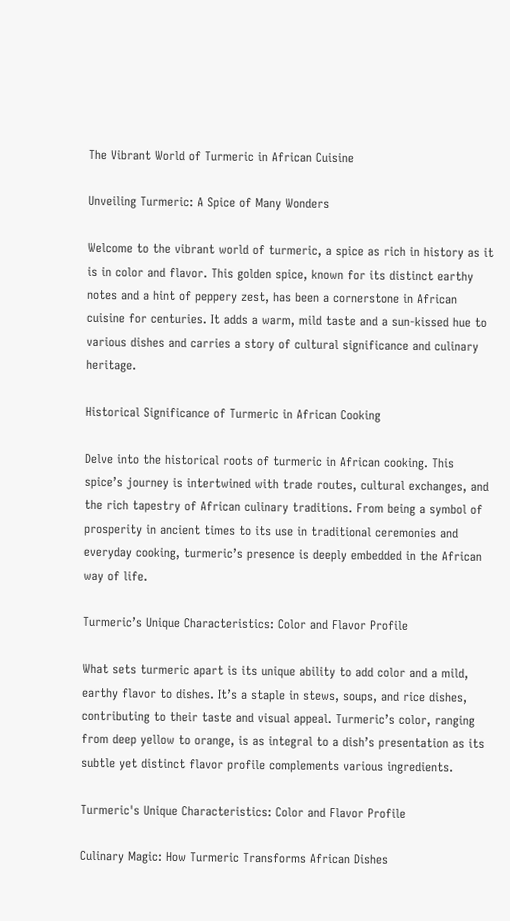The Vibrant World of Turmeric in African Cuisine

Unveiling Turmeric: A Spice of Many Wonders

Welcome to the vibrant world of turmeric, a spice as rich in history as it is in color and flavor. This golden spice, known for its distinct earthy notes and a hint of peppery zest, has been a cornerstone in African cuisine for centuries. It adds a warm, mild taste and a sun-kissed hue to various dishes and carries a story of cultural significance and culinary heritage.

Historical Significance of Turmeric in African Cooking

Delve into the historical roots of turmeric in African cooking. This spice’s journey is intertwined with trade routes, cultural exchanges, and the rich tapestry of African culinary traditions. From being a symbol of prosperity in ancient times to its use in traditional ceremonies and everyday cooking, turmeric’s presence is deeply embedded in the African way of life.

Turmeric’s Unique Characteristics: Color and Flavor Profile

What sets turmeric apart is its unique ability to add color and a mild, earthy flavor to dishes. It’s a staple in stews, soups, and rice dishes, contributing to their taste and visual appeal. Turmeric’s color, ranging from deep yellow to orange, is as integral to a dish’s presentation as its subtle yet distinct flavor profile complements various ingredients.

Turmeric's Unique Characteristics: Color and Flavor Profile

Culinary Magic: How Turmeric Transforms African Dishes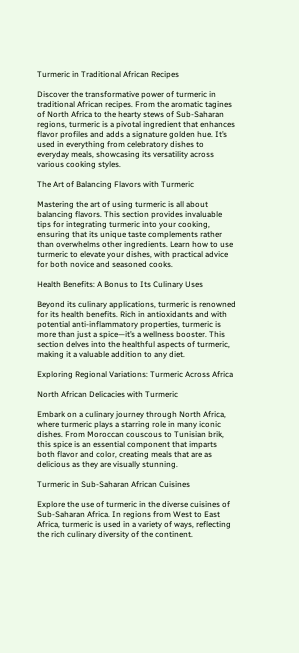Turmeric in Traditional African Recipes

Discover the transformative power of turmeric in traditional African recipes. From the aromatic tagines of North Africa to the hearty stews of Sub-Saharan regions, turmeric is a pivotal ingredient that enhances flavor profiles and adds a signature golden hue. It’s used in everything from celebratory dishes to everyday meals, showcasing its versatility across various cooking styles.

The Art of Balancing Flavors with Turmeric

Mastering the art of using turmeric is all about balancing flavors. This section provides invaluable tips for integrating turmeric into your cooking, ensuring that its unique taste complements rather than overwhelms other ingredients. Learn how to use turmeric to elevate your dishes, with practical advice for both novice and seasoned cooks.

Health Benefits: A Bonus to Its Culinary Uses

Beyond its culinary applications, turmeric is renowned for its health benefits. Rich in antioxidants and with potential anti-inflammatory properties, turmeric is more than just a spice—it’s a wellness booster. This section delves into the healthful aspects of turmeric, making it a valuable addition to any diet.

Exploring Regional Variations: Turmeric Across Africa

North African Delicacies with Turmeric

Embark on a culinary journey through North Africa, where turmeric plays a starring role in many iconic dishes. From Moroccan couscous to Tunisian brik, this spice is an essential component that imparts both flavor and color, creating meals that are as delicious as they are visually stunning.

Turmeric in Sub-Saharan African Cuisines

Explore the use of turmeric in the diverse cuisines of Sub-Saharan Africa. In regions from West to East Africa, turmeric is used in a variety of ways, reflecting the rich culinary diversity of the continent.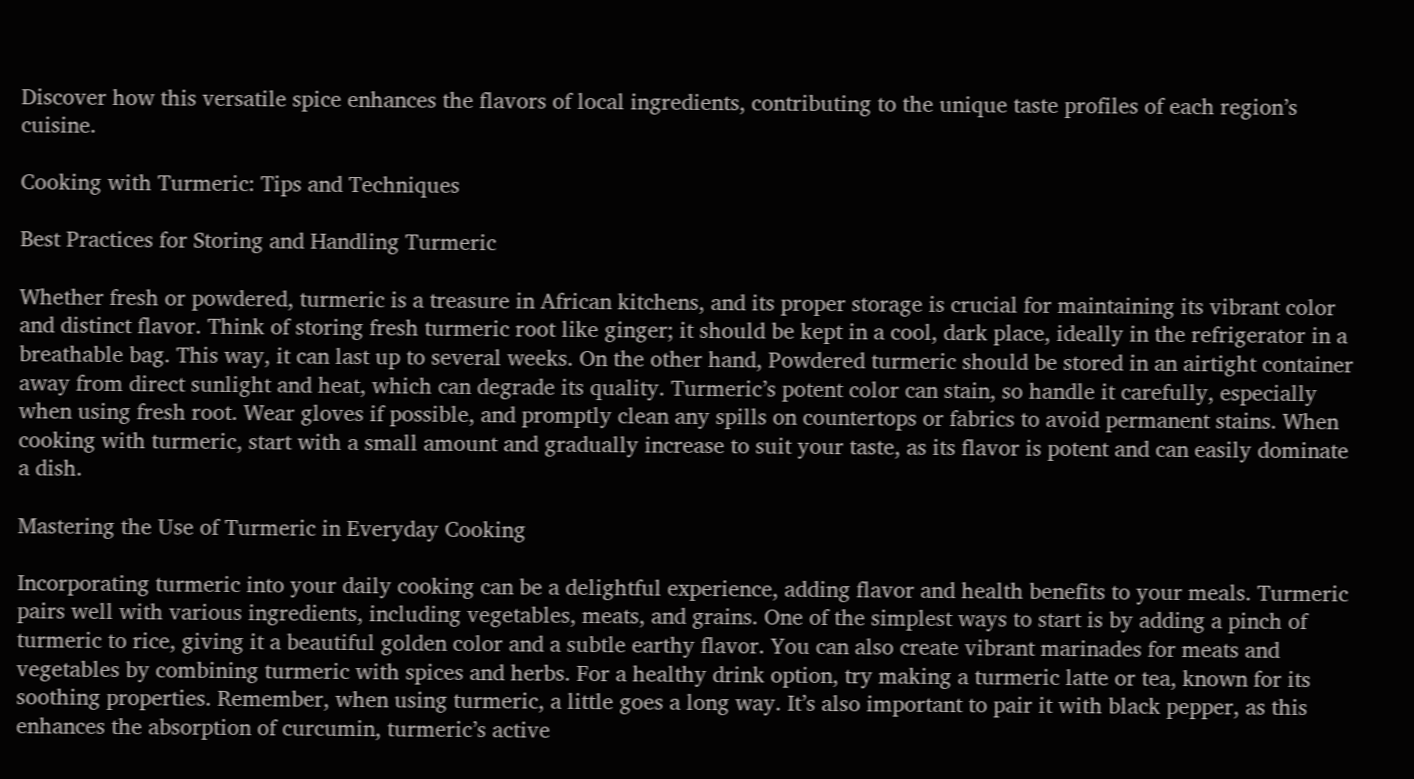Discover how this versatile spice enhances the flavors of local ingredients, contributing to the unique taste profiles of each region’s cuisine.

Cooking with Turmeric: Tips and Techniques

Best Practices for Storing and Handling Turmeric

Whether fresh or powdered, turmeric is a treasure in African kitchens, and its proper storage is crucial for maintaining its vibrant color and distinct flavor. Think of storing fresh turmeric root like ginger; it should be kept in a cool, dark place, ideally in the refrigerator in a breathable bag. This way, it can last up to several weeks. On the other hand, Powdered turmeric should be stored in an airtight container away from direct sunlight and heat, which can degrade its quality. Turmeric’s potent color can stain, so handle it carefully, especially when using fresh root. Wear gloves if possible, and promptly clean any spills on countertops or fabrics to avoid permanent stains. When cooking with turmeric, start with a small amount and gradually increase to suit your taste, as its flavor is potent and can easily dominate a dish.

Mastering the Use of Turmeric in Everyday Cooking

Incorporating turmeric into your daily cooking can be a delightful experience, adding flavor and health benefits to your meals. Turmeric pairs well with various ingredients, including vegetables, meats, and grains. One of the simplest ways to start is by adding a pinch of turmeric to rice, giving it a beautiful golden color and a subtle earthy flavor. You can also create vibrant marinades for meats and vegetables by combining turmeric with spices and herbs. For a healthy drink option, try making a turmeric latte or tea, known for its soothing properties. Remember, when using turmeric, a little goes a long way. It’s also important to pair it with black pepper, as this enhances the absorption of curcumin, turmeric’s active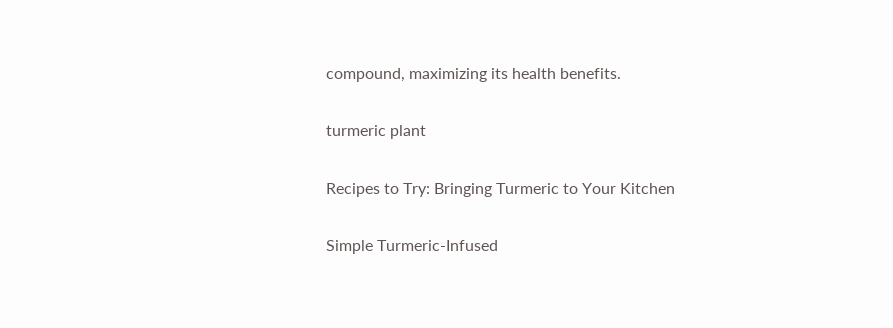compound, maximizing its health benefits.

turmeric plant

Recipes to Try: Bringing Turmeric to Your Kitchen

Simple Turmeric-Infused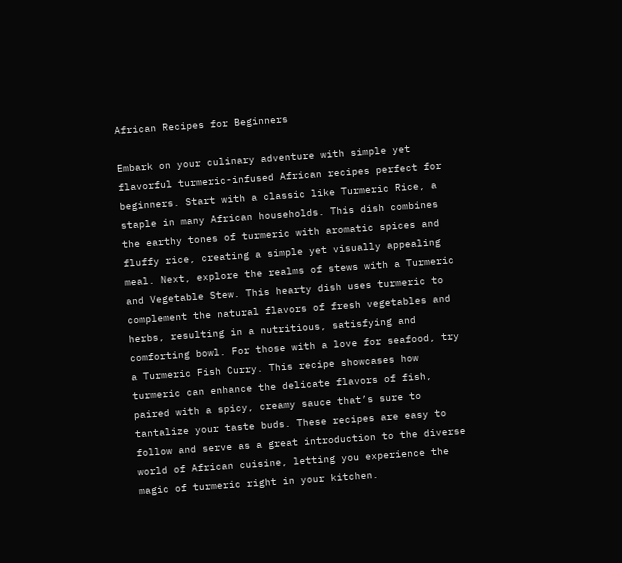African Recipes for Beginners

Embark on your culinary adventure with simple yet flavorful turmeric-infused African recipes perfect for beginners. Start with a classic like Turmeric Rice, a staple in many African households. This dish combines the earthy tones of turmeric with aromatic spices and fluffy rice, creating a simple yet visually appealing meal. Next, explore the realms of stews with a Turmeric and Vegetable Stew. This hearty dish uses turmeric to complement the natural flavors of fresh vegetables and herbs, resulting in a nutritious, satisfying and comforting bowl. For those with a love for seafood, try a Turmeric Fish Curry. This recipe showcases how turmeric can enhance the delicate flavors of fish, paired with a spicy, creamy sauce that’s sure to tantalize your taste buds. These recipes are easy to follow and serve as a great introduction to the diverse world of African cuisine, letting you experience the magic of turmeric right in your kitchen.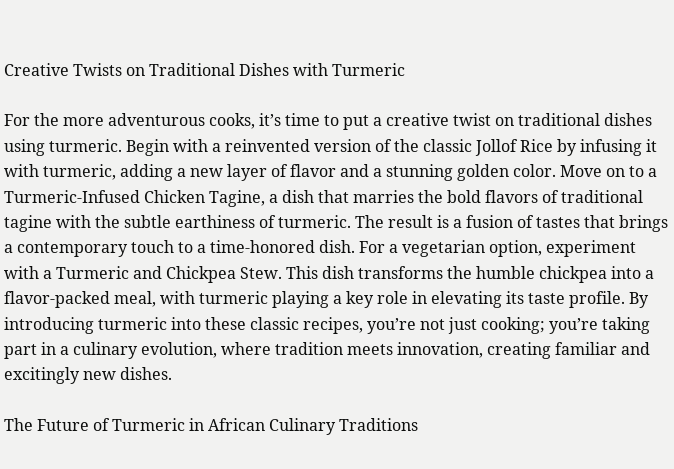Creative Twists on Traditional Dishes with Turmeric

For the more adventurous cooks, it’s time to put a creative twist on traditional dishes using turmeric. Begin with a reinvented version of the classic Jollof Rice by infusing it with turmeric, adding a new layer of flavor and a stunning golden color. Move on to a Turmeric-Infused Chicken Tagine, a dish that marries the bold flavors of traditional tagine with the subtle earthiness of turmeric. The result is a fusion of tastes that brings a contemporary touch to a time-honored dish. For a vegetarian option, experiment with a Turmeric and Chickpea Stew. This dish transforms the humble chickpea into a flavor-packed meal, with turmeric playing a key role in elevating its taste profile. By introducing turmeric into these classic recipes, you’re not just cooking; you’re taking part in a culinary evolution, where tradition meets innovation, creating familiar and excitingly new dishes.

The Future of Turmeric in African Culinary Traditions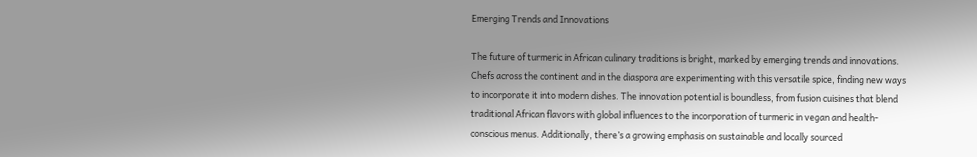Emerging Trends and Innovations

The future of turmeric in African culinary traditions is bright, marked by emerging trends and innovations. Chefs across the continent and in the diaspora are experimenting with this versatile spice, finding new ways to incorporate it into modern dishes. The innovation potential is boundless, from fusion cuisines that blend traditional African flavors with global influences to the incorporation of turmeric in vegan and health-conscious menus. Additionally, there’s a growing emphasis on sustainable and locally sourced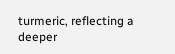turmeric, reflecting a deeper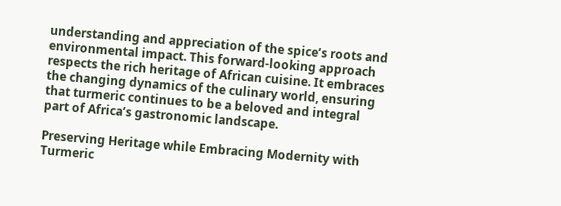understanding and appreciation of the spice’s roots and environmental impact. This forward-looking approach respects the rich heritage of African cuisine. It embraces the changing dynamics of the culinary world, ensuring that turmeric continues to be a beloved and integral part of Africa’s gastronomic landscape.

Preserving Heritage while Embracing Modernity with Turmeric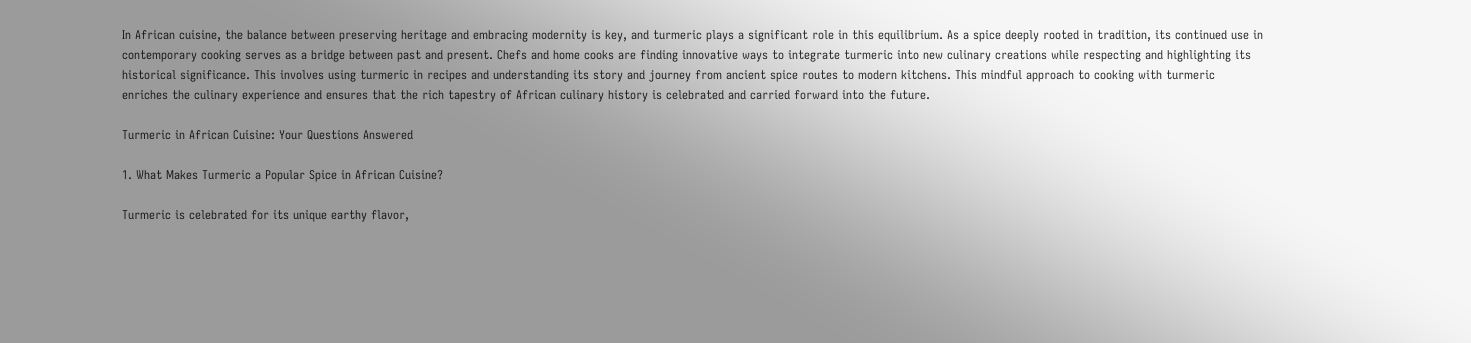In African cuisine, the balance between preserving heritage and embracing modernity is key, and turmeric plays a significant role in this equilibrium. As a spice deeply rooted in tradition, its continued use in contemporary cooking serves as a bridge between past and present. Chefs and home cooks are finding innovative ways to integrate turmeric into new culinary creations while respecting and highlighting its historical significance. This involves using turmeric in recipes and understanding its story and journey from ancient spice routes to modern kitchens. This mindful approach to cooking with turmeric enriches the culinary experience and ensures that the rich tapestry of African culinary history is celebrated and carried forward into the future.

Turmeric in African Cuisine: Your Questions Answered

1. What Makes Turmeric a Popular Spice in African Cuisine?

Turmeric is celebrated for its unique earthy flavor,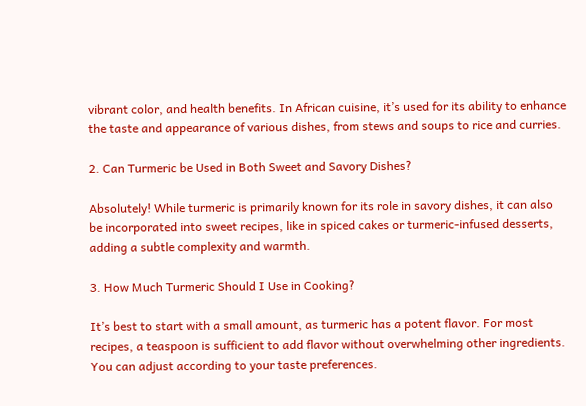vibrant color, and health benefits. In African cuisine, it’s used for its ability to enhance the taste and appearance of various dishes, from stews and soups to rice and curries.

2. Can Turmeric be Used in Both Sweet and Savory Dishes?

Absolutely! While turmeric is primarily known for its role in savory dishes, it can also be incorporated into sweet recipes, like in spiced cakes or turmeric-infused desserts, adding a subtle complexity and warmth.

3. How Much Turmeric Should I Use in Cooking?

It’s best to start with a small amount, as turmeric has a potent flavor. For most recipes, a teaspoon is sufficient to add flavor without overwhelming other ingredients. You can adjust according to your taste preferences.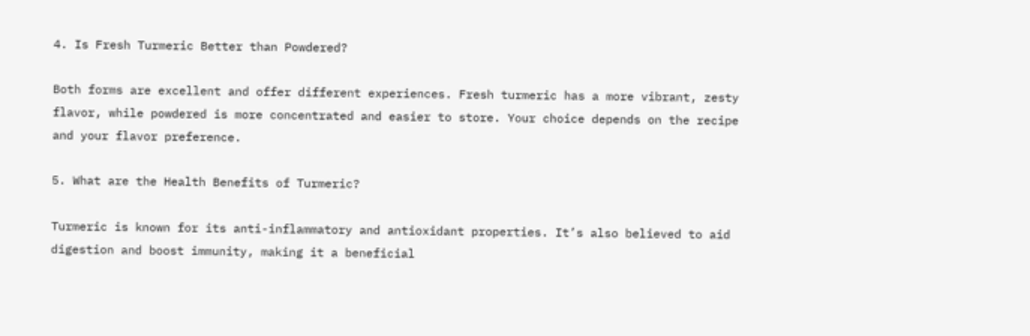4. Is Fresh Turmeric Better than Powdered?

Both forms are excellent and offer different experiences. Fresh turmeric has a more vibrant, zesty flavor, while powdered is more concentrated and easier to store. Your choice depends on the recipe and your flavor preference.

5. What are the Health Benefits of Turmeric?

Turmeric is known for its anti-inflammatory and antioxidant properties. It’s also believed to aid digestion and boost immunity, making it a beneficial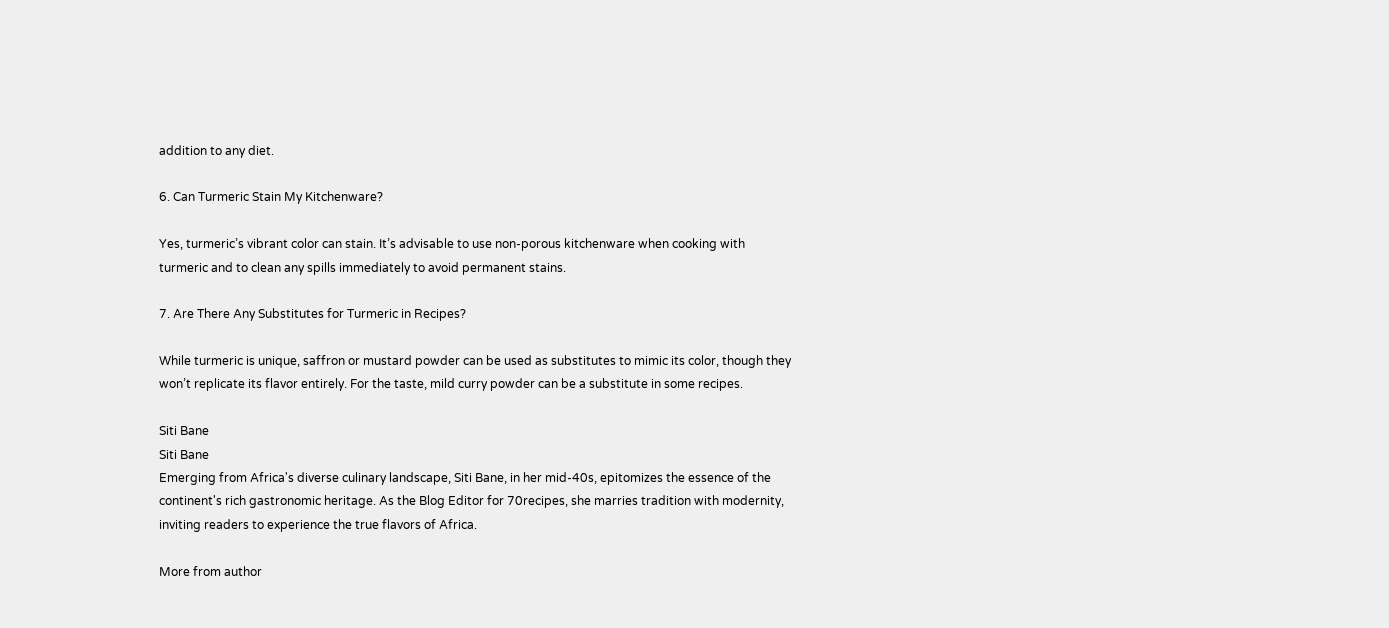addition to any diet.

6. Can Turmeric Stain My Kitchenware?

Yes, turmeric’s vibrant color can stain. It’s advisable to use non-porous kitchenware when cooking with turmeric and to clean any spills immediately to avoid permanent stains.

7. Are There Any Substitutes for Turmeric in Recipes?

While turmeric is unique, saffron or mustard powder can be used as substitutes to mimic its color, though they won’t replicate its flavor entirely. For the taste, mild curry powder can be a substitute in some recipes.

Siti Bane
Siti Bane
Emerging from Africa's diverse culinary landscape, Siti Bane, in her mid-40s, epitomizes the essence of the continent's rich gastronomic heritage. As the Blog Editor for 70recipes, she marries tradition with modernity, inviting readers to experience the true flavors of Africa.

More from author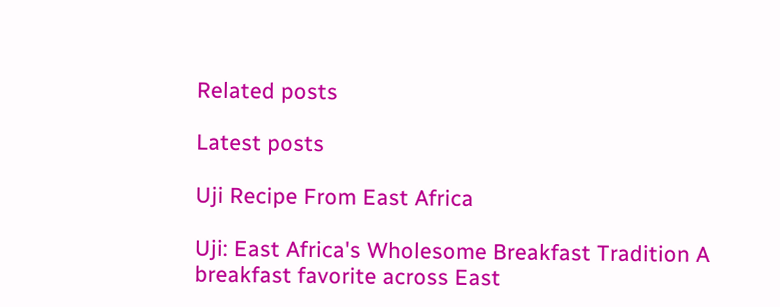Related posts

Latest posts

Uji Recipe From East Africa

Uji: East Africa's Wholesome Breakfast Tradition A breakfast favorite across East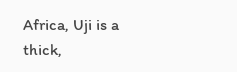Africa, Uji is a thick,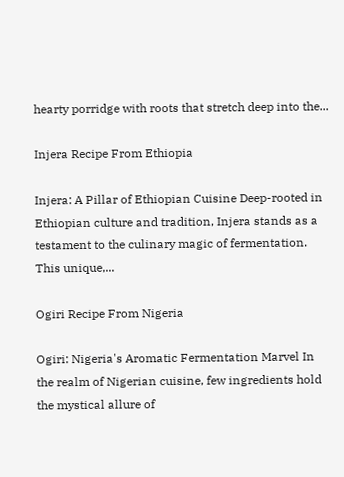hearty porridge with roots that stretch deep into the...

Injera Recipe From Ethiopia

Injera: A Pillar of Ethiopian Cuisine Deep-rooted in Ethiopian culture and tradition, Injera stands as a testament to the culinary magic of fermentation. This unique,...

Ogiri Recipe From Nigeria

Ogiri: Nigeria's Aromatic Fermentation Marvel In the realm of Nigerian cuisine, few ingredients hold the mystical allure of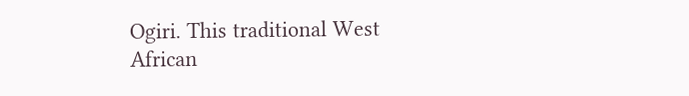Ogiri. This traditional West African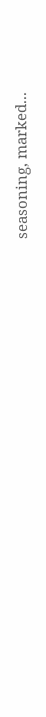seasoning, marked...